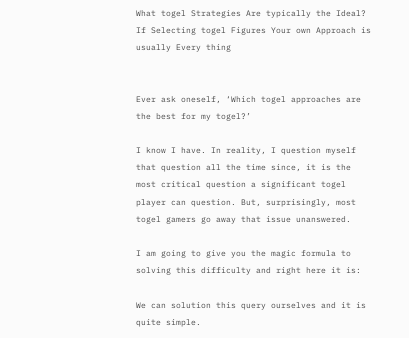What togel Strategies Are typically the Ideal? If Selecting togel Figures Your own Approach is usually Every thing


Ever ask oneself, ‘Which togel approaches are the best for my togel?’

I know I have. In reality, I question myself that question all the time since, it is the most critical question a significant togel player can question. But, surprisingly, most togel gamers go away that issue unanswered.

I am going to give you the magic formula to solving this difficulty and right here it is:

We can solution this query ourselves and it is quite simple.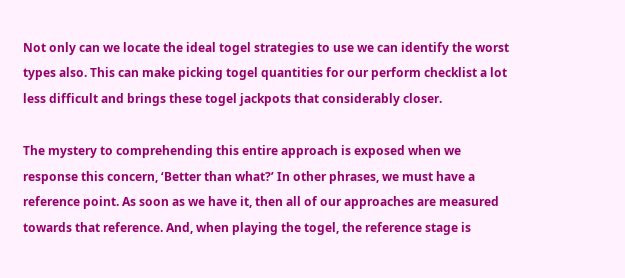Not only can we locate the ideal togel strategies to use we can identify the worst types also. This can make picking togel quantities for our perform checklist a lot less difficult and brings these togel jackpots that considerably closer.

The mystery to comprehending this entire approach is exposed when we response this concern, ‘Better than what?’ In other phrases, we must have a reference point. As soon as we have it, then all of our approaches are measured towards that reference. And, when playing the togel, the reference stage is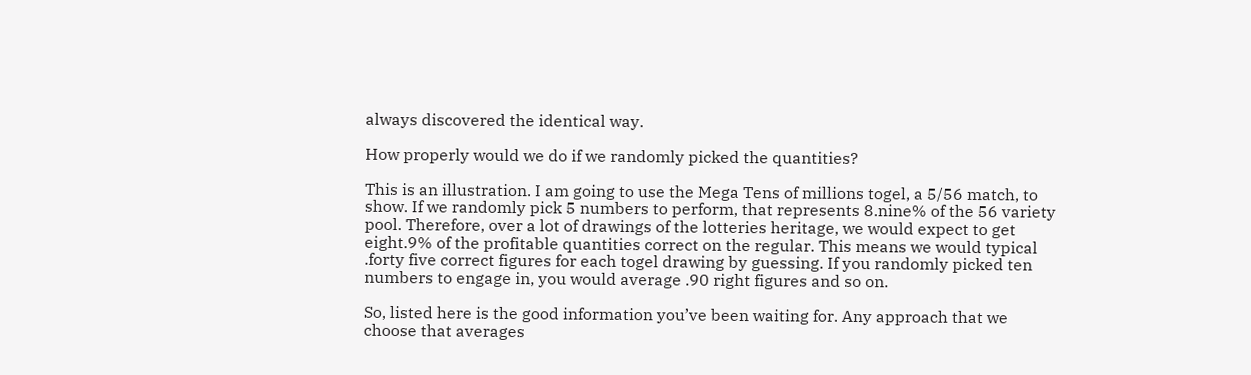always discovered the identical way.

How properly would we do if we randomly picked the quantities?

This is an illustration. I am going to use the Mega Tens of millions togel, a 5/56 match, to show. If we randomly pick 5 numbers to perform, that represents 8.nine% of the 56 variety pool. Therefore, over a lot of drawings of the lotteries heritage, we would expect to get eight.9% of the profitable quantities correct on the regular. This means we would typical .forty five correct figures for each togel drawing by guessing. If you randomly picked ten numbers to engage in, you would average .90 right figures and so on.

So, listed here is the good information you’ve been waiting for. Any approach that we choose that averages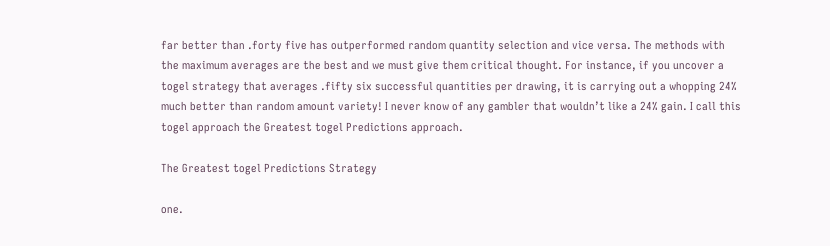far better than .forty five has outperformed random quantity selection and vice versa. The methods with the maximum averages are the best and we must give them critical thought. For instance, if you uncover a togel strategy that averages .fifty six successful quantities per drawing, it is carrying out a whopping 24% much better than random amount variety! I never know of any gambler that wouldn’t like a 24% gain. I call this togel approach the Greatest togel Predictions approach.

The Greatest togel Predictions Strategy

one.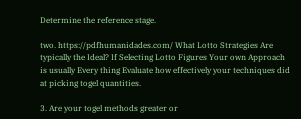Determine the reference stage.

two. https://pdfhumanidades.com/ What Lotto Strategies Are typically the Ideal? If Selecting Lotto Figures Your own Approach is usually Every thing Evaluate how effectively your techniques did at picking togel quantities.

3. Are your togel methods greater or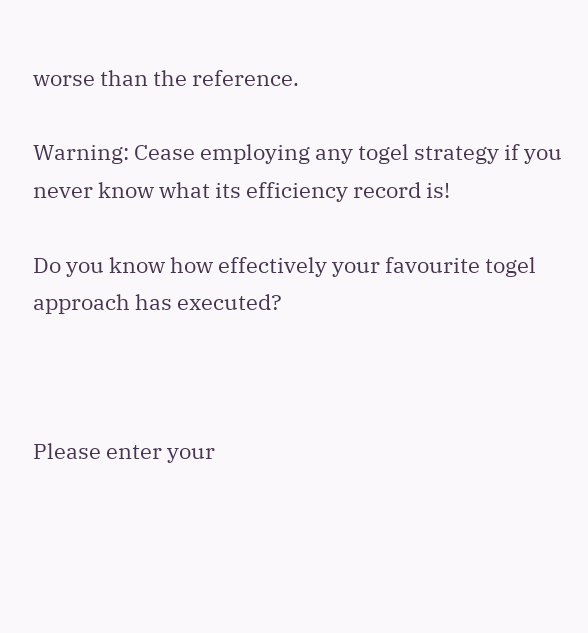worse than the reference.

Warning: Cease employing any togel strategy if you never know what its efficiency record is!

Do you know how effectively your favourite togel approach has executed?



Please enter your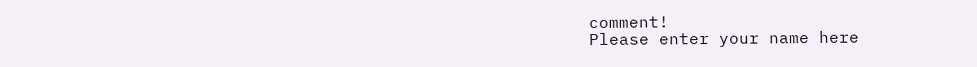comment!
Please enter your name here